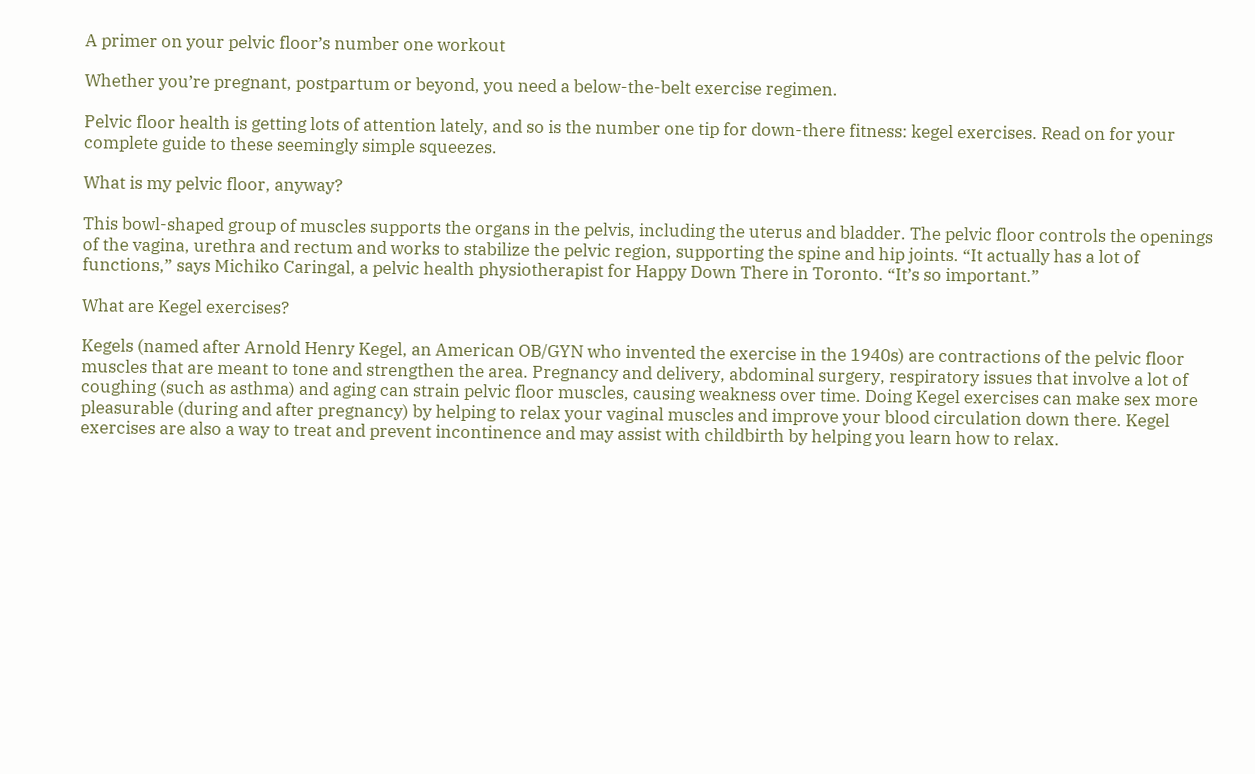A primer on your pelvic floor’s number one workout

Whether you’re pregnant, postpartum or beyond, you need a below-the-belt exercise regimen.

Pelvic floor health is getting lots of attention lately, and so is the number one tip for down-there fitness: kegel exercises. Read on for your complete guide to these seemingly simple squeezes.

What is my pelvic floor, anyway?

This bowl-shaped group of muscles supports the organs in the pelvis, including the uterus and bladder. The pelvic floor controls the openings of the vagina, urethra and rectum and works to stabilize the pelvic region, supporting the spine and hip joints. “It actually has a lot of functions,” says Michiko Caringal, a pelvic health physiotherapist for Happy Down There in Toronto. “It’s so important.”

What are Kegel exercises?

Kegels (named after Arnold Henry Kegel, an American OB/GYN who invented the exercise in the 1940s) are contractions of the pelvic floor muscles that are meant to tone and strengthen the area. Pregnancy and delivery, abdominal surgery, respiratory issues that involve a lot of coughing (such as asthma) and aging can strain pelvic floor muscles, causing weakness over time. Doing Kegel exercises can make sex more pleasurable (during and after pregnancy) by helping to relax your vaginal muscles and improve your blood circulation down there. Kegel exercises are also a way to treat and prevent incontinence and may assist with childbirth by helping you learn how to relax.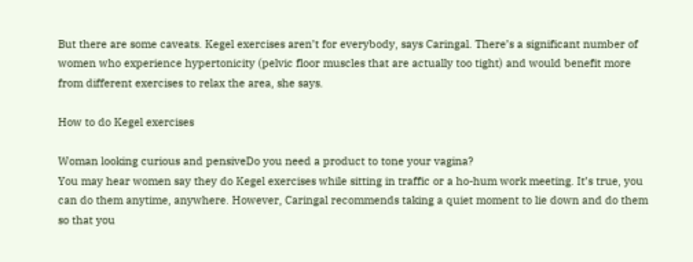But there are some caveats. Kegel exercises aren’t for everybody, says Caringal. There’s a significant number of women who experience hypertonicity (pelvic floor muscles that are actually too tight) and would benefit more from different exercises to relax the area, she says.

How to do Kegel exercises

Woman looking curious and pensiveDo you need a product to tone your vagina?
You may hear women say they do Kegel exercises while sitting in traffic or a ho-hum work meeting. It’s true, you can do them anytime, anywhere. However, Caringal recommends taking a quiet moment to lie down and do them so that you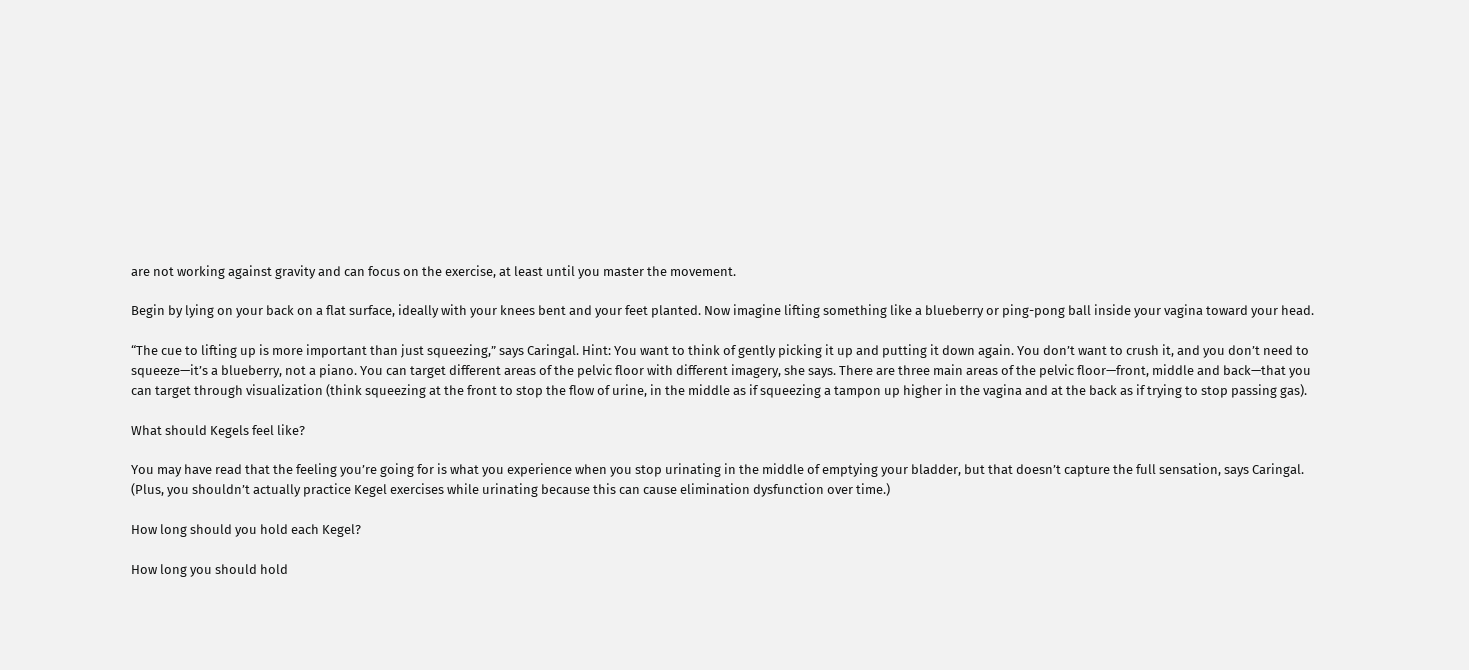are not working against gravity and can focus on the exercise, at least until you master the movement.

Begin by lying on your back on a flat surface, ideally with your knees bent and your feet planted. Now imagine lifting something like a blueberry or ping-pong ball inside your vagina toward your head.

“The cue to lifting up is more important than just squeezing,” says Caringal. Hint: You want to think of gently picking it up and putting it down again. You don’t want to crush it, and you don’t need to squeeze—it’s a blueberry, not a piano. You can target different areas of the pelvic floor with different imagery, she says. There are three main areas of the pelvic floor—front, middle and back—that you can target through visualization (think squeezing at the front to stop the flow of urine, in the middle as if squeezing a tampon up higher in the vagina and at the back as if trying to stop passing gas).

What should Kegels feel like?

You may have read that the feeling you’re going for is what you experience when you stop urinating in the middle of emptying your bladder, but that doesn’t capture the full sensation, says Caringal. (Plus, you shouldn’t actually practice Kegel exercises while urinating because this can cause elimination dysfunction over time.)

How long should you hold each Kegel?

How long you should hold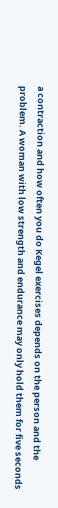a contraction and how often you do Kegel exercises depends on the person and the problem. A woman with low strength and endurance may only hold them for five seconds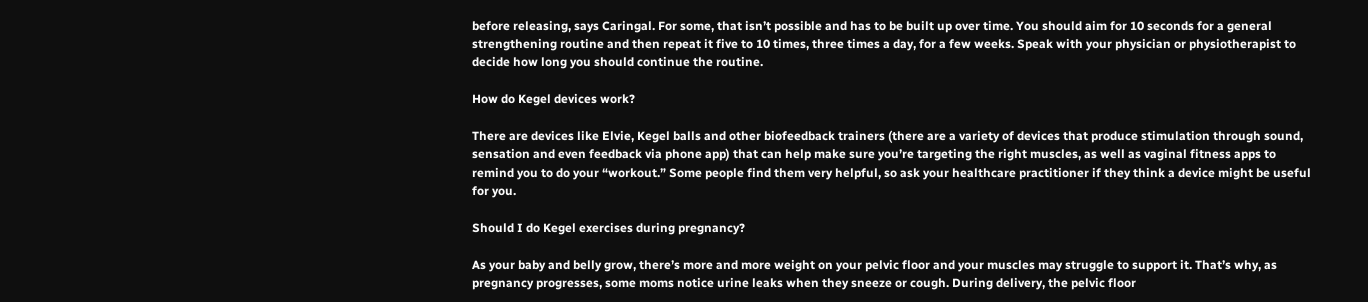before releasing, says Caringal. For some, that isn’t possible and has to be built up over time. You should aim for 10 seconds for a general strengthening routine and then repeat it five to 10 times, three times a day, for a few weeks. Speak with your physician or physiotherapist to decide how long you should continue the routine.

How do Kegel devices work?

There are devices like Elvie, Kegel balls and other biofeedback trainers (there are a variety of devices that produce stimulation through sound, sensation and even feedback via phone app) that can help make sure you’re targeting the right muscles, as well as vaginal fitness apps to remind you to do your “workout.” Some people find them very helpful, so ask your healthcare practitioner if they think a device might be useful for you.

Should I do Kegel exercises during pregnancy?

As your baby and belly grow, there’s more and more weight on your pelvic floor and your muscles may struggle to support it. That’s why, as pregnancy progresses, some moms notice urine leaks when they sneeze or cough. During delivery, the pelvic floor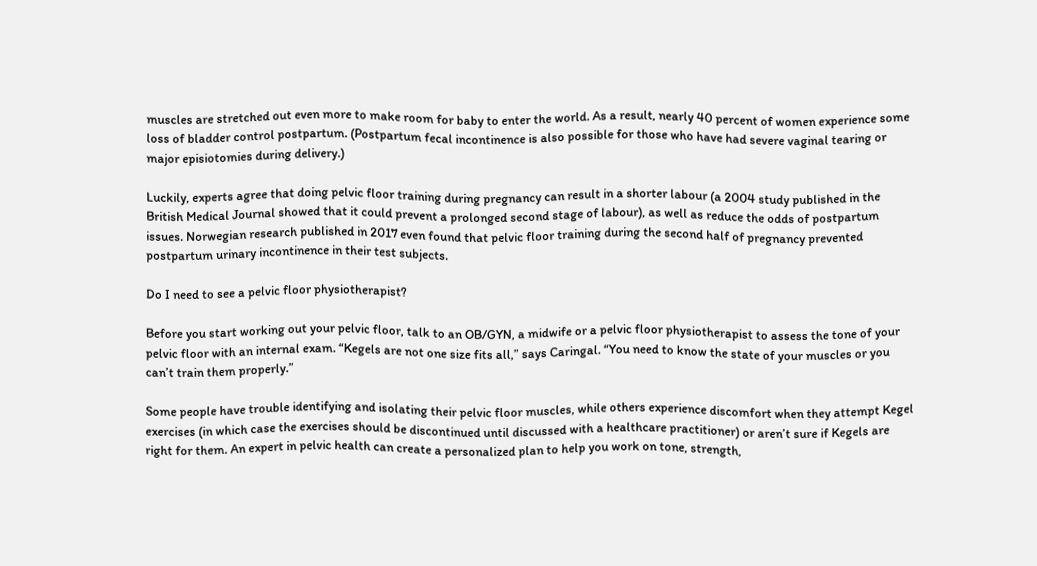muscles are stretched out even more to make room for baby to enter the world. As a result, nearly 40 percent of women experience some loss of bladder control postpartum. (Postpartum fecal incontinence is also possible for those who have had severe vaginal tearing or major episiotomies during delivery.)

Luckily, experts agree that doing pelvic floor training during pregnancy can result in a shorter labour (a 2004 study published in the British Medical Journal showed that it could prevent a prolonged second stage of labour), as well as reduce the odds of postpartum issues. Norwegian research published in 2017 even found that pelvic floor training during the second half of pregnancy prevented postpartum urinary incontinence in their test subjects.

Do I need to see a pelvic floor physiotherapist?

Before you start working out your pelvic floor, talk to an OB/GYN, a midwife or a pelvic floor physiotherapist to assess the tone of your pelvic floor with an internal exam. “Kegels are not one size fits all,” says Caringal. “You need to know the state of your muscles or you can’t train them properly.”

Some people have trouble identifying and isolating their pelvic floor muscles, while others experience discomfort when they attempt Kegel exercises (in which case the exercises should be discontinued until discussed with a healthcare practitioner) or aren’t sure if Kegels are right for them. An expert in pelvic health can create a personalized plan to help you work on tone, strength,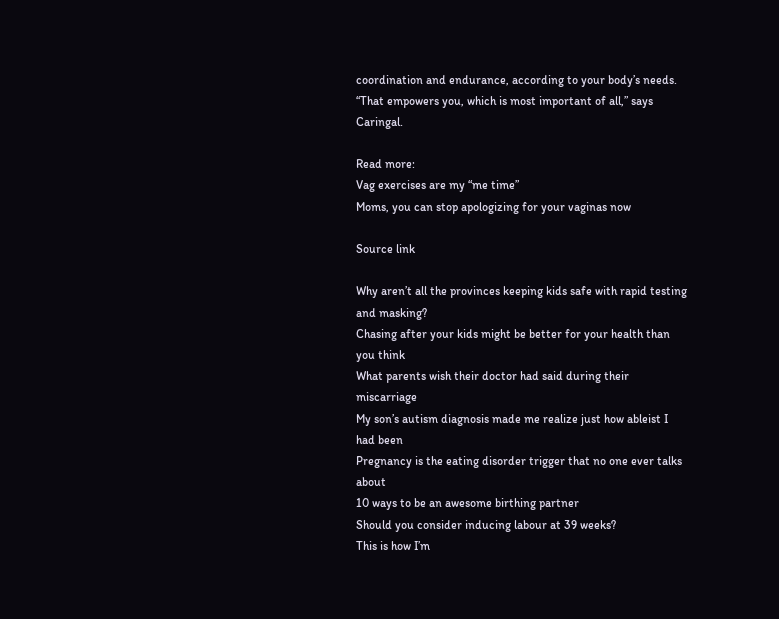coordination and endurance, according to your body’s needs. “That empowers you, which is most important of all,” says Caringal.

Read more:
Vag exercises are my “me time”
Moms, you can stop apologizing for your vaginas now

Source link

Why aren’t all the provinces keeping kids safe with rapid testing and masking?
Chasing after your kids might be better for your health than you think
What parents wish their doctor had said during their miscarriage
My son’s autism diagnosis made me realize just how ableist I had been
Pregnancy is the eating disorder trigger that no one ever talks about
10 ways to be an awesome birthing partner
Should you consider inducing labour at 39 weeks?
This is how I’m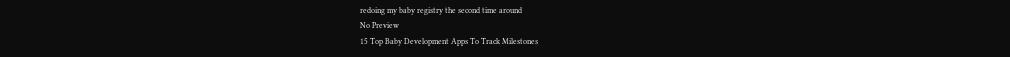redoing my baby registry the second time around
No Preview
15 Top Baby Development Apps To Track Milestones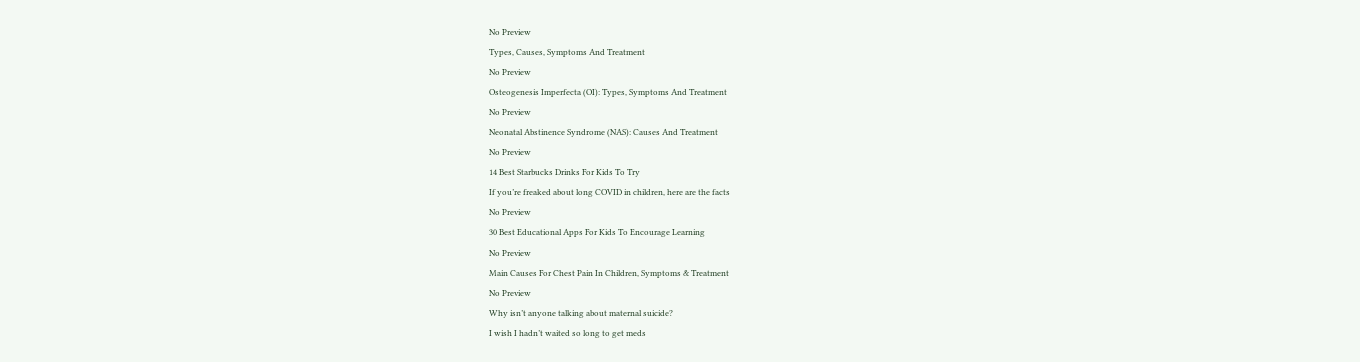No Preview
Types, Causes, Symptoms And Treatment
No Preview
Osteogenesis Imperfecta (OI): Types, Symptoms And Treatment
No Preview
Neonatal Abstinence Syndrome (NAS): Causes And Treatment
No Preview
14 Best Starbucks Drinks For Kids To Try
If you’re freaked about long COVID in children, here are the facts
No Preview
30 Best Educational Apps For Kids To Encourage Learning
No Preview
Main Causes For Chest Pain In Children, Symptoms & Treatment
No Preview
Why isn’t anyone talking about maternal suicide?
I wish I hadn’t waited so long to get meds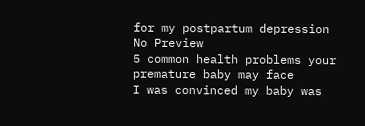for my postpartum depression
No Preview
5 common health problems your premature baby may face
I was convinced my baby was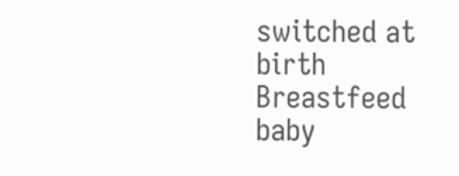switched at birth
Breastfeed baby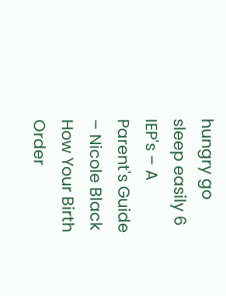hungry go sleep easily 6
IEP's – A Parent's Guide – Nicole Black
How Your Birth Order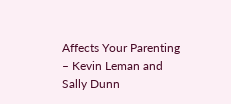Affects Your Parenting – Kevin Leman and Sally Dunn